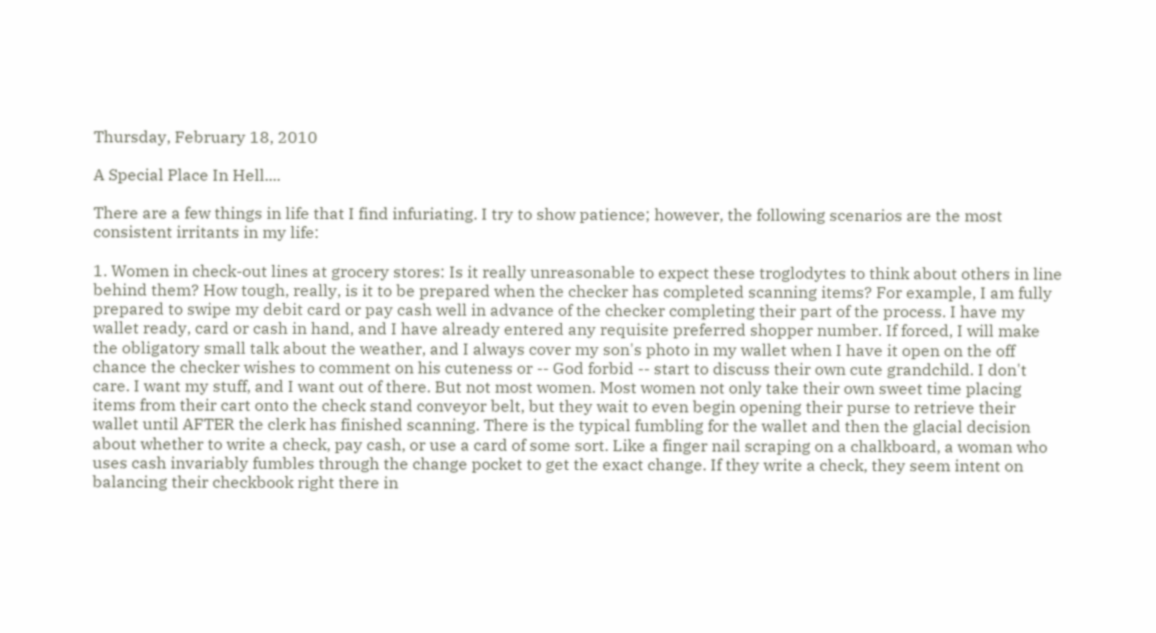Thursday, February 18, 2010

A Special Place In Hell....

There are a few things in life that I find infuriating. I try to show patience; however, the following scenarios are the most consistent irritants in my life:

1. Women in check-out lines at grocery stores: Is it really unreasonable to expect these troglodytes to think about others in line behind them? How tough, really, is it to be prepared when the checker has completed scanning items? For example, I am fully prepared to swipe my debit card or pay cash well in advance of the checker completing their part of the process. I have my wallet ready, card or cash in hand, and I have already entered any requisite preferred shopper number. If forced, I will make the obligatory small talk about the weather, and I always cover my son's photo in my wallet when I have it open on the off chance the checker wishes to comment on his cuteness or -- God forbid -- start to discuss their own cute grandchild. I don't care. I want my stuff, and I want out of there. But not most women. Most women not only take their own sweet time placing items from their cart onto the check stand conveyor belt, but they wait to even begin opening their purse to retrieve their wallet until AFTER the clerk has finished scanning. There is the typical fumbling for the wallet and then the glacial decision about whether to write a check, pay cash, or use a card of some sort. Like a finger nail scraping on a chalkboard, a woman who uses cash invariably fumbles through the change pocket to get the exact change. If they write a check, they seem intent on balancing their checkbook right there in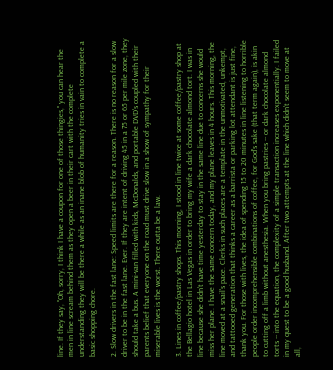line. If they say, "Oh, sorry, I think I have a coupon for one of those thingies," you can hear the men in line scream behind them as they open a beer in their cart with the complete understanding they will be there a while as an inane blob of humanity tries in vain to complete a basic shopping chore.

2. Slow drivers in the fast lane: Speed limits are there for a reason. There is no reason for a slow driver to be in the fast lane. Ever. If they are intent of driving 45 in a 75 or 65 per mile zone, they should take a bus. A mini-van filled with kids, McDonalds, and portable DVD's coupled with their parents belief that everyone on the road must drive slow in a show of sympathy for their miserable lives is the worst. There outta be a law.

3. Lines in coffee/pastry shops. This morning, I stood in line twice at some coffee/pastry shop at the Bellagio hotel in Las Vegas in order to bring my wife a dark chocolate almond tort. I was in line because she didn't have time yesterday to stay in the same line due to concerns she would miss her plane. I have the same concern today, and my plane leaves in 4 hours. This morning, the line moved at a snail's pace. Clerks in such places are a template in the unmotivated, unkempt, and tattooed generation that thinks a career as a barrista or parking lot attendant is just fine, thank you. For those with lives, the idea of spending 15 to 20 minutes in line listening to horrible people order incomprehensible combinations of coffee, for God's sake (that term again), is akin to cutting off a limb without anesthesia. When you bring pastries -- or dark chocolate almond torts -- into the equation, the complexity of a simple transaction increases exponentially. I failed in my quest to be a good husband. After two attempts at the line which didn't seem to move at all,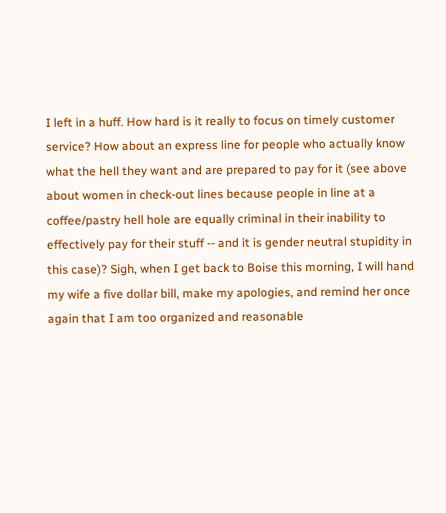I left in a huff. How hard is it really to focus on timely customer service? How about an express line for people who actually know what the hell they want and are prepared to pay for it (see above about women in check-out lines because people in line at a coffee/pastry hell hole are equally criminal in their inability to effectively pay for their stuff -- and it is gender neutral stupidity in this case)? Sigh, when I get back to Boise this morning, I will hand my wife a five dollar bill, make my apologies, and remind her once again that I am too organized and reasonable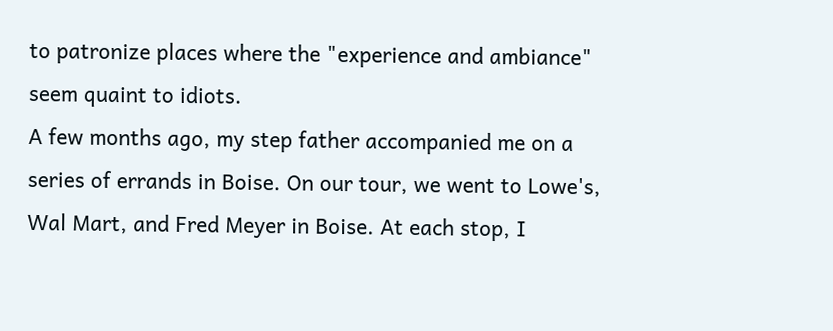to patronize places where the "experience and ambiance" seem quaint to idiots.
A few months ago, my step father accompanied me on a series of errands in Boise. On our tour, we went to Lowe's, Wal Mart, and Fred Meyer in Boise. At each stop, I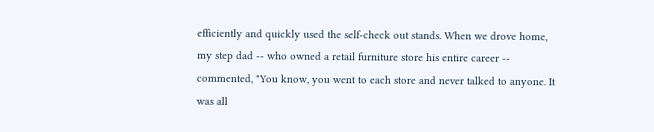efficiently and quickly used the self-check out stands. When we drove home, my step dad -- who owned a retail furniture store his entire career -- commented, "You know, you went to each store and never talked to anyone. It was all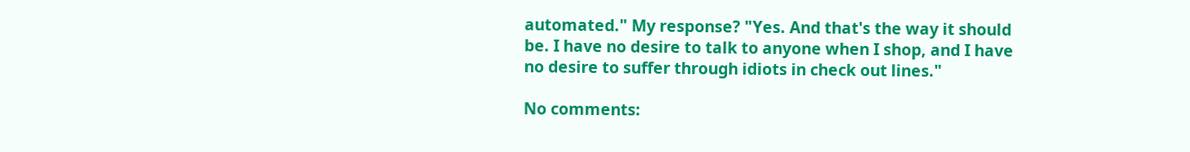automated." My response? "Yes. And that's the way it should be. I have no desire to talk to anyone when I shop, and I have no desire to suffer through idiots in check out lines."

No comments: